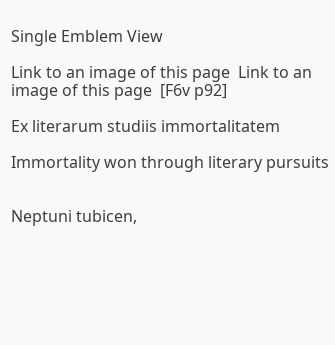Single Emblem View

Link to an image of this page  Link to an image of this page  [F6v p92]

Ex literarum studiis immortalitatem

Immortality won through literary pursuits


Neptuni tubicen,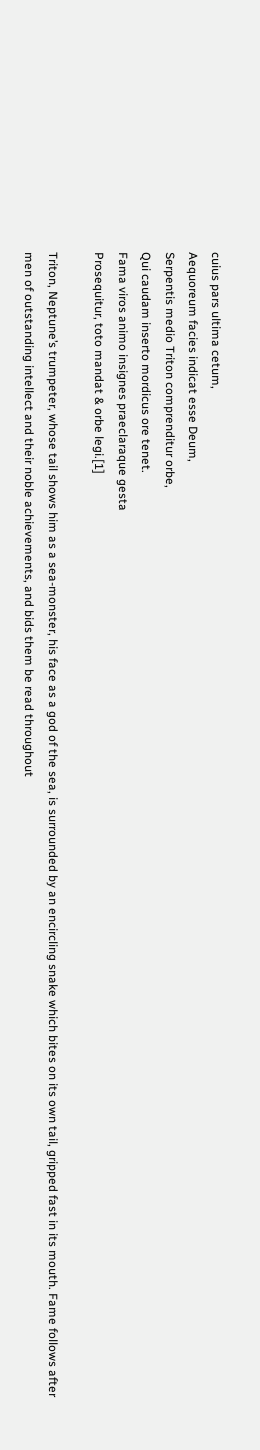cuius pars ultima cetum,
Aequoreum facies indicat esse Deum,
Serpentis medio Triton comprenditur orbe,
Qui caudam inserto mordicus ore tenet.
Fama viros animo insignes praeclaraque gesta
Prosequitur, toto mandat & orbe legi.[1]

Triton, Neptune’s trumpeter, whose tail shows him as a sea-monster, his face as a god of the sea, is surrounded by an encircling snake which bites on its own tail, gripped fast in its mouth. Fame follows after men of outstanding intellect and their noble achievements, and bids them be read throughout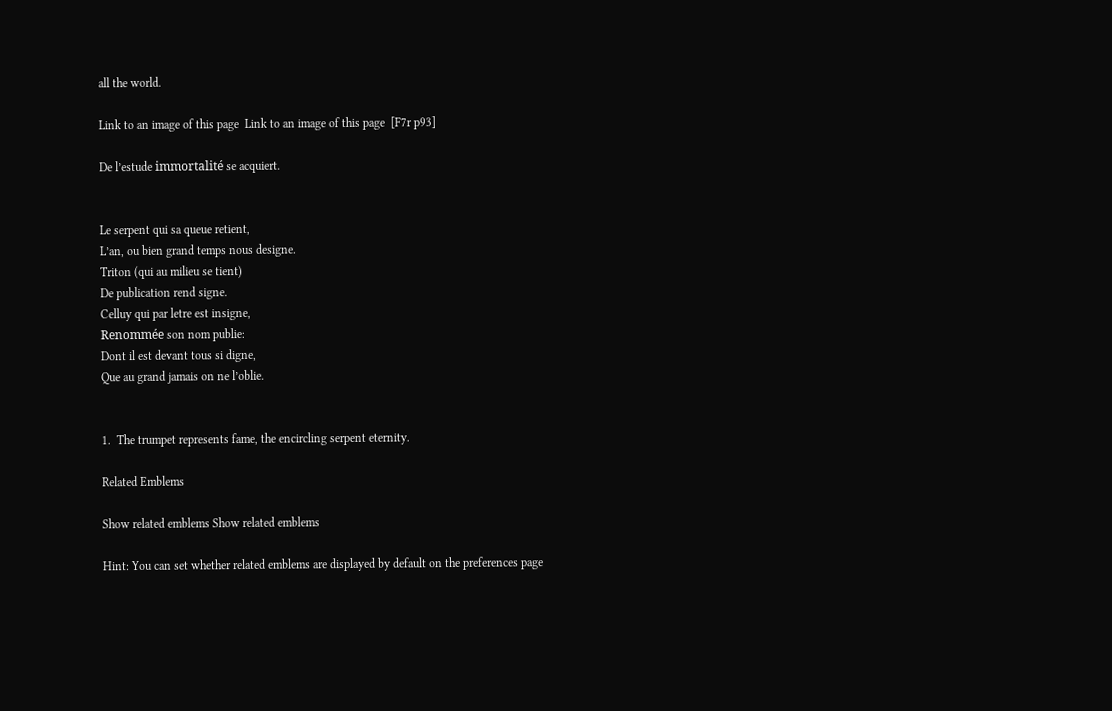all the world.

Link to an image of this page  Link to an image of this page  [F7r p93]

De l’estude immortalité se acquiert.


Le serpent qui sa queue retient,
L’an, ou bien grand temps nous designe.
Triton (qui au milieu se tient)
De publication rend signe.
Celluy qui par letre est insigne,
Renommée son nom publie:
Dont il est devant tous si digne,
Que au grand jamais on ne l’oblie.


1.  The trumpet represents fame, the encircling serpent eternity.

Related Emblems

Show related emblems Show related emblems

Hint: You can set whether related emblems are displayed by default on the preferences page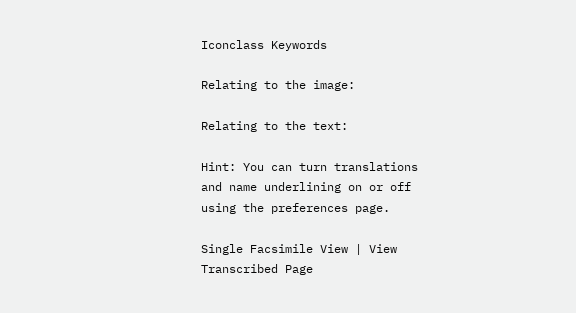Iconclass Keywords

Relating to the image:

Relating to the text:

Hint: You can turn translations and name underlining on or off using the preferences page.

Single Facsimile View | View Transcribed Page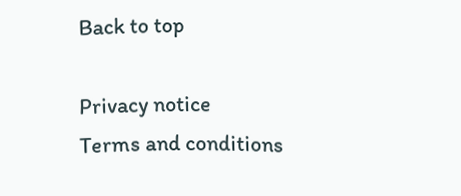Back to top

Privacy notice
Terms and conditions